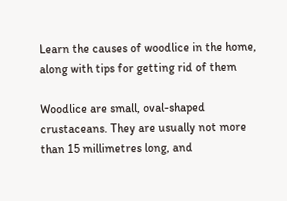Learn the causes of woodlice in the home, along with tips for getting rid of them

Woodlice are small, oval-shaped crustaceans. They are usually not more than 15 millimetres long, and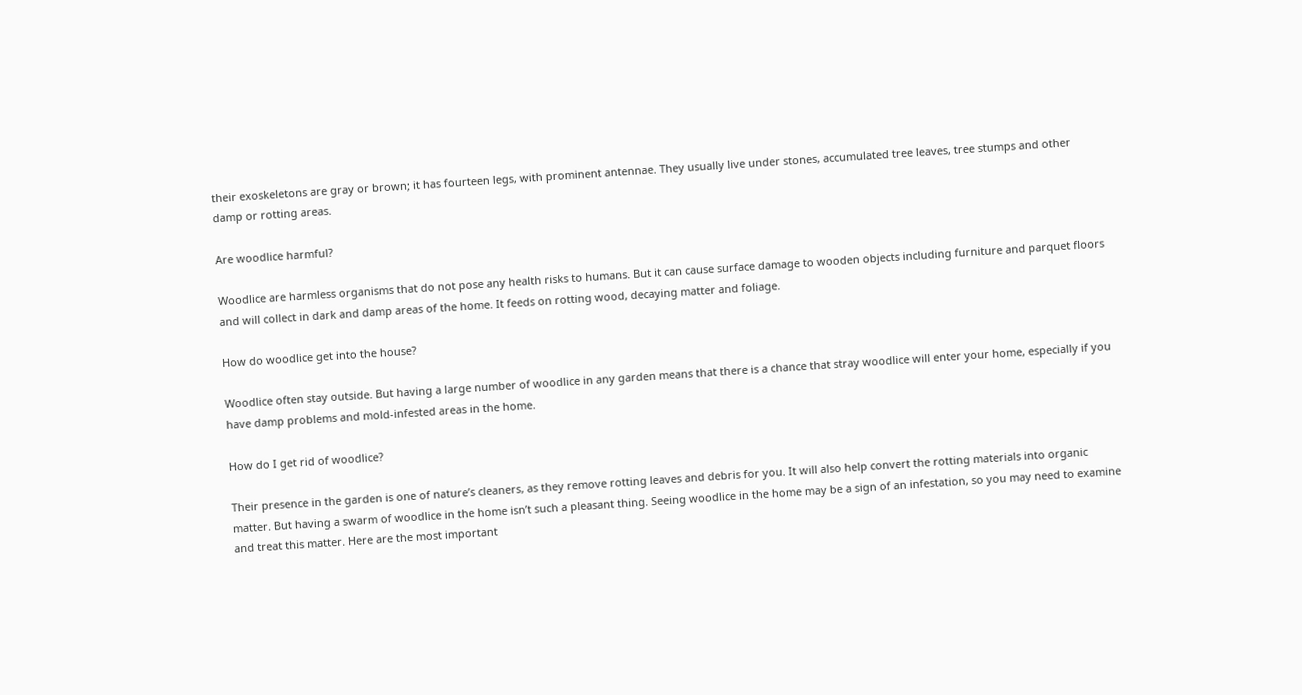their exoskeletons are gray or brown; it has fourteen legs, with prominent antennae. They usually live under stones, accumulated tree leaves, tree stumps and other damp or rotting areas.

Are woodlice harmful?

Woodlice are harmless organisms that do not pose any health risks to humans. But it can cause surface damage to wooden objects including furniture and parquet floors and will collect in dark and damp areas of the home. It feeds on rotting wood, decaying matter and foliage.

How do woodlice get into the house?

Woodlice often stay outside. But having a large number of woodlice in any garden means that there is a chance that stray woodlice will enter your home, especially if you have damp problems and mold-infested areas in the home.

How do I get rid of woodlice?

Their presence in the garden is one of nature’s cleaners, as they remove rotting leaves and debris for you. It will also help convert the rotting materials into organic matter. But having a swarm of woodlice in the home isn’t such a pleasant thing. Seeing woodlice in the home may be a sign of an infestation, so you may need to examine and treat this matter. Here are the most important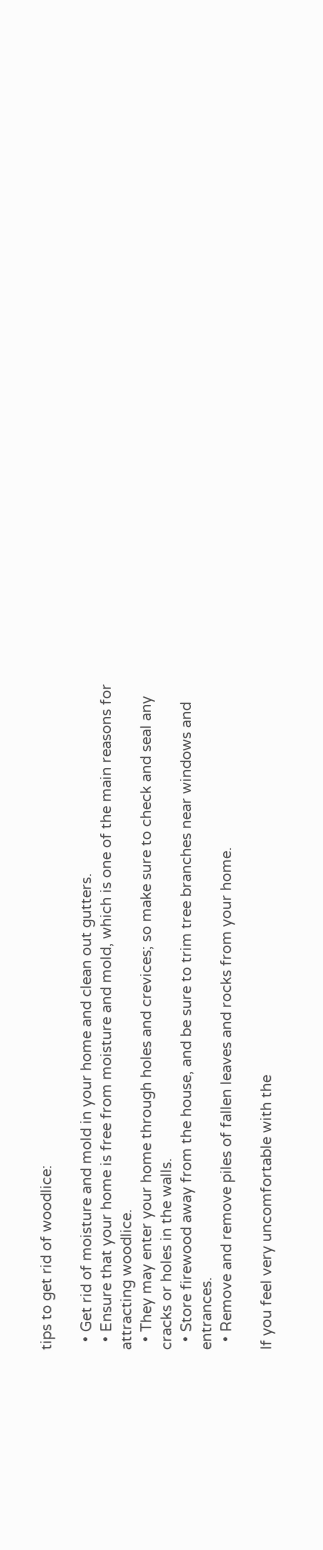tips to get rid of woodlice:

  • Get rid of moisture and mold in your home and clean out gutters.
  • Ensure that your home is free from moisture and mold, which is one of the main reasons for attracting woodlice.
  • They may enter your home through holes and crevices; so make sure to check and seal any cracks or holes in the walls.
  • Store firewood away from the house, and be sure to trim tree branches near windows and entrances.
  • Remove and remove piles of fallen leaves and rocks from your home.

If you feel very uncomfortable with the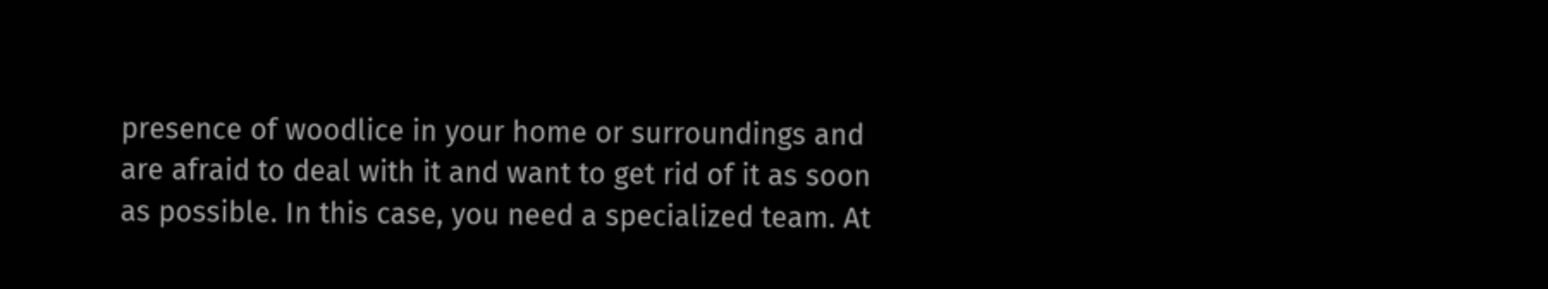presence of woodlice in your home or surroundings and are afraid to deal with it and want to get rid of it as soon as possible. In this case, you need a specialized team. At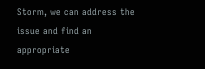Storm, we can address the issue and find an appropriate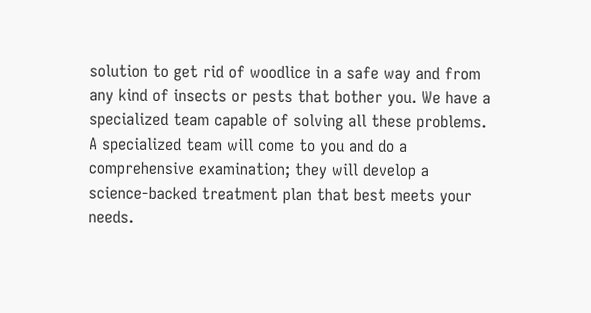solution to get rid of woodlice in a safe way and from any kind of insects or pests that bother you. We have a specialized team capable of solving all these problems. A specialized team will come to you and do a comprehensive examination; they will develop a science-backed treatment plan that best meets your needs.